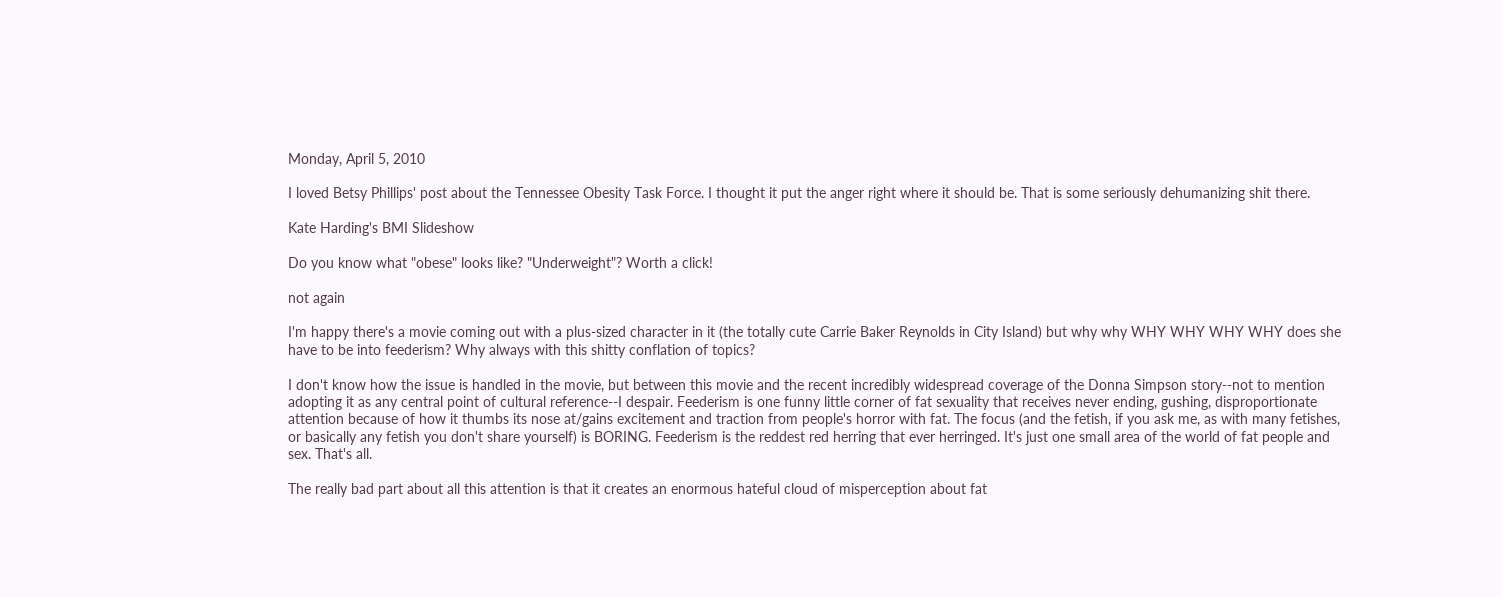Monday, April 5, 2010

I loved Betsy Phillips' post about the Tennessee Obesity Task Force. I thought it put the anger right where it should be. That is some seriously dehumanizing shit there.

Kate Harding's BMI Slideshow

Do you know what "obese" looks like? "Underweight"? Worth a click!

not again

I'm happy there's a movie coming out with a plus-sized character in it (the totally cute Carrie Baker Reynolds in City Island) but why why WHY WHY WHY WHY does she have to be into feederism? Why always with this shitty conflation of topics?

I don't know how the issue is handled in the movie, but between this movie and the recent incredibly widespread coverage of the Donna Simpson story--not to mention adopting it as any central point of cultural reference--I despair. Feederism is one funny little corner of fat sexuality that receives never ending, gushing, disproportionate attention because of how it thumbs its nose at/gains excitement and traction from people's horror with fat. The focus (and the fetish, if you ask me, as with many fetishes, or basically any fetish you don't share yourself) is BORING. Feederism is the reddest red herring that ever herringed. It's just one small area of the world of fat people and sex. That's all.

The really bad part about all this attention is that it creates an enormous hateful cloud of misperception about fat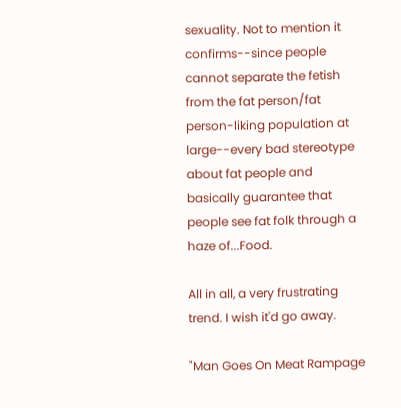sexuality. Not to mention it confirms--since people cannot separate the fetish from the fat person/fat person-liking population at large--every bad stereotype about fat people and basically guarantee that people see fat folk through a haze of...Food.

All in all, a very frustrating trend. I wish it'd go away.

"Man Goes On Meat Rampage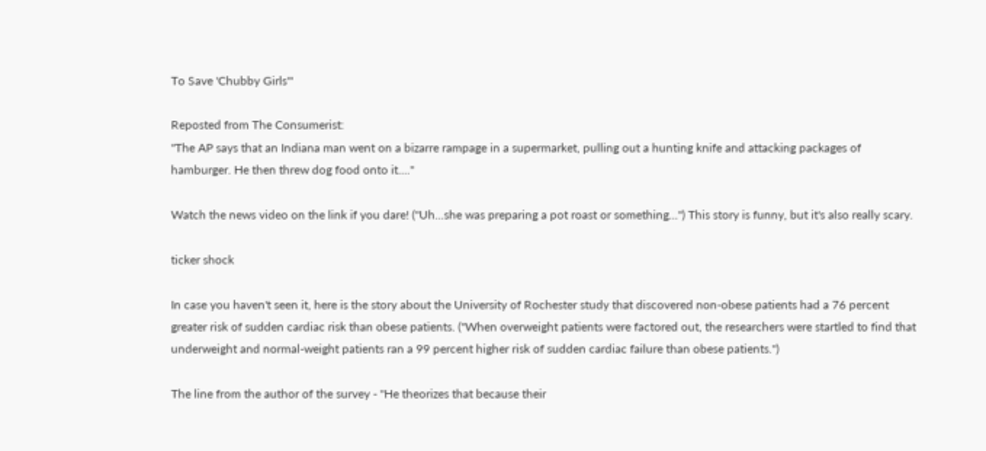To Save 'Chubby Girls'"

Reposted from The Consumerist:
"The AP says that an Indiana man went on a bizarre rampage in a supermarket, pulling out a hunting knife and attacking packages of hamburger. He then threw dog food onto it...."

Watch the news video on the link if you dare! ("Uh...she was preparing a pot roast or something...") This story is funny, but it's also really scary.

ticker shock

In case you haven't seen it, here is the story about the University of Rochester study that discovered non-obese patients had a 76 percent greater risk of sudden cardiac risk than obese patients. ("When overweight patients were factored out, the researchers were startled to find that underweight and normal-weight patients ran a 99 percent higher risk of sudden cardiac failure than obese patients.")

The line from the author of the survey - "He theorizes that because their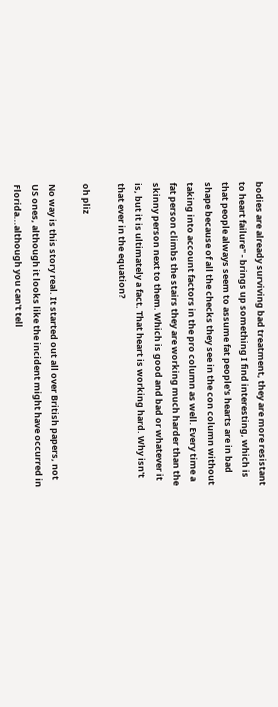bodies are already surviving bad treatment, they are more resistant to heart failure" - brings up something I find interesting, which is that people always seem to assume fat people's hearts are in bad shape because of all the checks they see in the con column without taking into account factors in the pro column as well. Every time a fat person climbs the stairs they are working much harder than the skinny person next to them. Which is good and bad or whatever it is, but it is ultimately a fact. That heart is working hard. Why isn't that ever in the equation?

oh pliz

No way is this story real. It started out all over British papers, not US ones, although it looks like the incident might have occurred in Florida...although you can't tell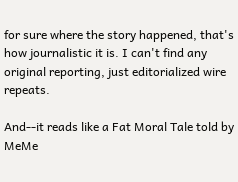for sure where the story happened, that's how journalistic it is. I can't find any original reporting, just editorialized wire repeats.

And--it reads like a Fat Moral Tale told by MeMe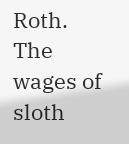Roth. The wages of sloth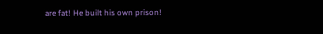are fat! He built his own prison!